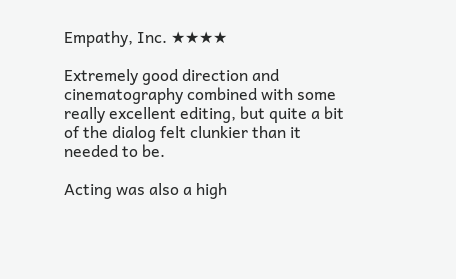Empathy, Inc. ★★★★

Extremely good direction and cinematography combined with some really excellent editing, but quite a bit of the dialog felt clunkier than it needed to be.

Acting was also a high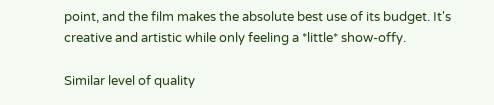point, and the film makes the absolute best use of its budget. It's creative and artistic while only feeling a *little* show-offy.

Similar level of quality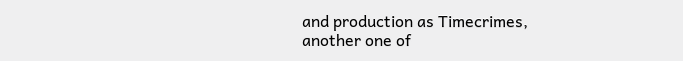and production as Timecrimes, another one of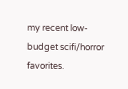my recent low-budget scifi/horror favorites.